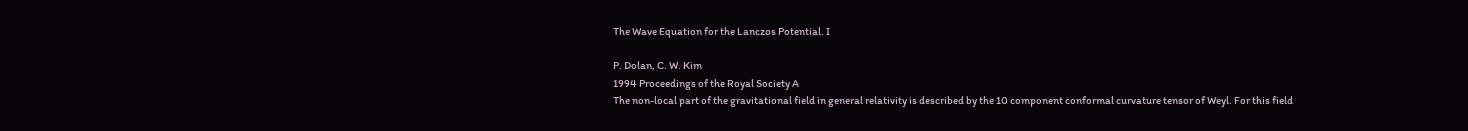The Wave Equation for the Lanczos Potential. I

P. Dolan, C. W. Kim
1994 Proceedings of the Royal Society A
The non-local part of the gravitational field in general relativity is described by the 10 component conformal curvature tensor of Weyl. For this field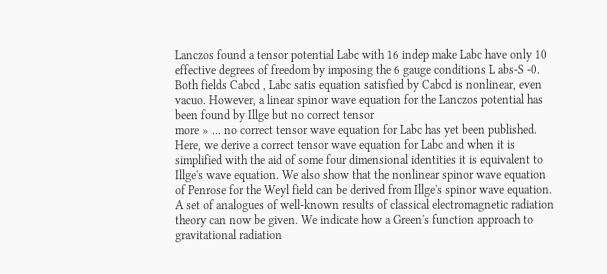Lanczos found a tensor potential Labc with 16 indep make Labc have only 10 effective degrees of freedom by imposing the 6 gauge conditions L abs-S -0. Both fields Cabcd , Labc satis equation satisfied by Cabcd is nonlinear, even vacuo. However, a linear spinor wave equation for the Lanczos potential has been found by Illge but no correct tensor
more » ... no correct tensor wave equation for Labc has yet been published. Here, we derive a correct tensor wave equation for Labc and when it is simplified with the aid of some four dimensional identities it is equivalent to Illge's wave equation. We also show that the nonlinear spinor wave equation of Penrose for the Weyl field can be derived from Illge's spinor wave equation. A set of analogues of well-known results of classical electromagnetic radiation theory can now be given. We indicate how a Green's function approach to gravitational radiation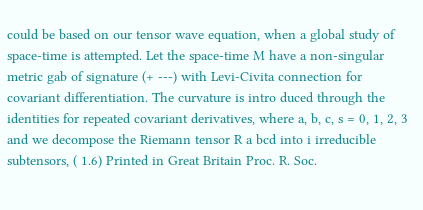could be based on our tensor wave equation, when a global study of space-time is attempted. Let the space-time M have a non-singular metric gab of signature (+ ---) with Levi-Civita connection for covariant differentiation. The curvature is intro duced through the identities for repeated covariant derivatives, where a, b, c, s = 0, 1, 2, 3 and we decompose the Riemann tensor R a bcd into i irreducible subtensors, ( 1.6) Printed in Great Britain Proc. R. Soc.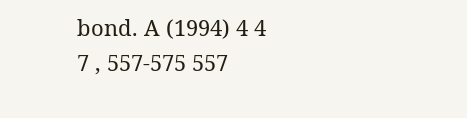bond. A (1994) 4 4 7 , 557-575 557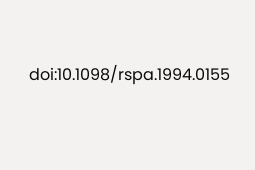doi:10.1098/rspa.1994.0155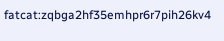fatcat:zqbga2hf35emhpr6r7pih26kv4